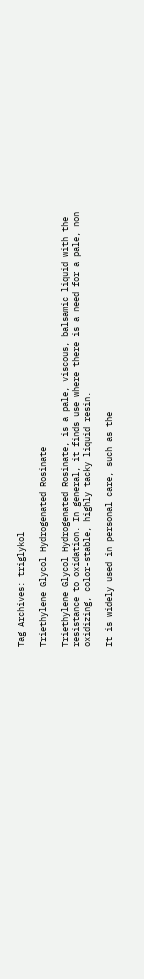Tag Archives: triglykol

Triethylene Glycol Hydrogenated Rosinate

Triethylene Glycol Hydrogenated Rosinate, is a pale, viscous, balsamic liquid with the resistance to oxidation. In general, it finds use where there is a need for a pale, non oxidizing, color-stable, highly tacky liquid resin.

It is widely used in personal care, such as the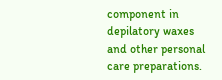component in depilatory waxes and other personal care preparations.